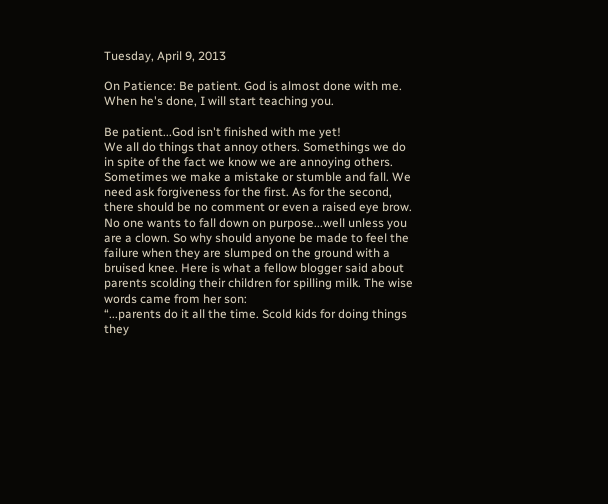Tuesday, April 9, 2013

On Patience: Be patient. God is almost done with me. When he's done, I will start teaching you.

Be patient...God isn't finished with me yet!
We all do things that annoy others. Somethings we do in spite of the fact we know we are annoying others. Sometimes we make a mistake or stumble and fall. We need ask forgiveness for the first. As for the second, there should be no comment or even a raised eye brow. No one wants to fall down on purpose...well unless you are a clown. So why should anyone be made to feel the failure when they are slumped on the ground with a bruised knee. Here is what a fellow blogger said about parents scolding their children for spilling milk. The wise words came from her son:
“...parents do it all the time. Scold kids for doing things they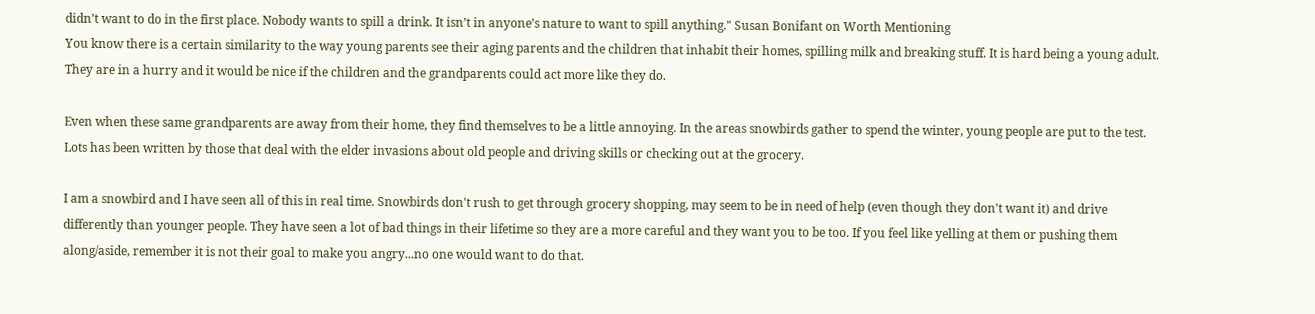didn’t want to do in the first place. Nobody wants to spill a drink. It isn’t in anyone’s nature to want to spill anything." Susan Bonifant on Worth Mentioning
You know there is a certain similarity to the way young parents see their aging parents and the children that inhabit their homes, spilling milk and breaking stuff. It is hard being a young adult. They are in a hurry and it would be nice if the children and the grandparents could act more like they do.

Even when these same grandparents are away from their home, they find themselves to be a little annoying. In the areas snowbirds gather to spend the winter, young people are put to the test. Lots has been written by those that deal with the elder invasions about old people and driving skills or checking out at the grocery.

I am a snowbird and I have seen all of this in real time. Snowbirds don't rush to get through grocery shopping, may seem to be in need of help (even though they don't want it) and drive differently than younger people. They have seen a lot of bad things in their lifetime so they are a more careful and they want you to be too. If you feel like yelling at them or pushing them along/aside, remember it is not their goal to make you angry...no one would want to do that.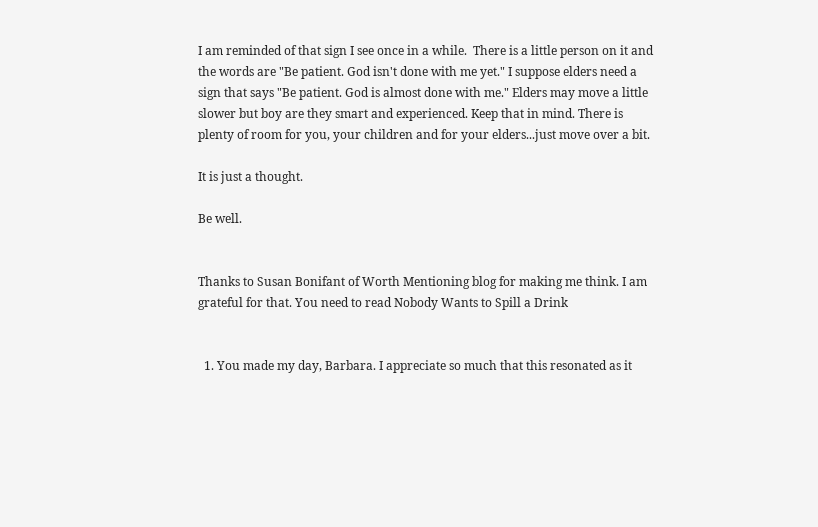I am reminded of that sign I see once in a while.  There is a little person on it and the words are "Be patient. God isn't done with me yet." I suppose elders need a sign that says "Be patient. God is almost done with me." Elders may move a little slower but boy are they smart and experienced. Keep that in mind. There is plenty of room for you, your children and for your elders...just move over a bit.

It is just a thought.

Be well.


Thanks to Susan Bonifant of Worth Mentioning blog for making me think. I am grateful for that. You need to read Nobody Wants to Spill a Drink


  1. You made my day, Barbara. I appreciate so much that this resonated as it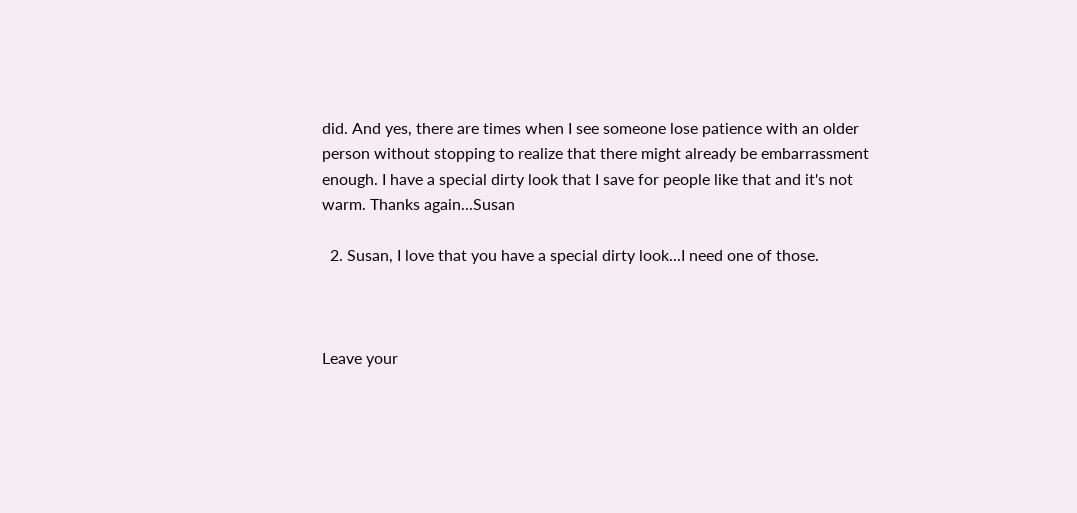did. And yes, there are times when I see someone lose patience with an older person without stopping to realize that there might already be embarrassment enough. I have a special dirty look that I save for people like that and it's not warm. Thanks again...Susan

  2. Susan, I love that you have a special dirty look...I need one of those.



Leave your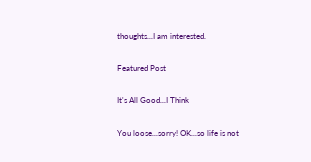thoughts...I am interested.

Featured Post

It's All Good...I Think

You loose...sorry! OK...so life is not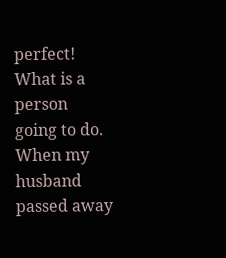perfect! What is a person going to do. When my husband passed away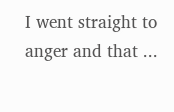I went straight to anger and that ...